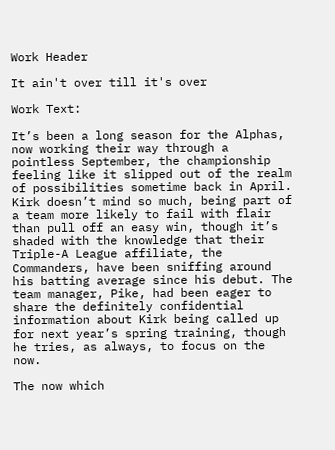Work Header

It ain't over till it's over

Work Text:

It’s been a long season for the Alphas, now working their way through a pointless September, the championship feeling like it slipped out of the realm of possibilities sometime back in April. Kirk doesn’t mind so much, being part of a team more likely to fail with flair than pull off an easy win, though it’s shaded with the knowledge that their Triple-A League affiliate, the Commanders, have been sniffing around his batting average since his debut. The team manager, Pike, had been eager to share the definitely confidential information about Kirk being called up for next year’s spring training, though he tries, as always, to focus on the now.

The now which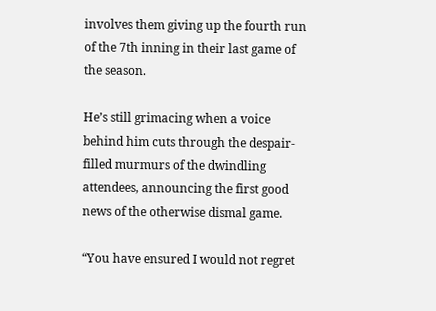involves them giving up the fourth run of the 7th inning in their last game of the season.

He’s still grimacing when a voice behind him cuts through the despair-filled murmurs of the dwindling attendees, announcing the first good news of the otherwise dismal game.

“You have ensured I would not regret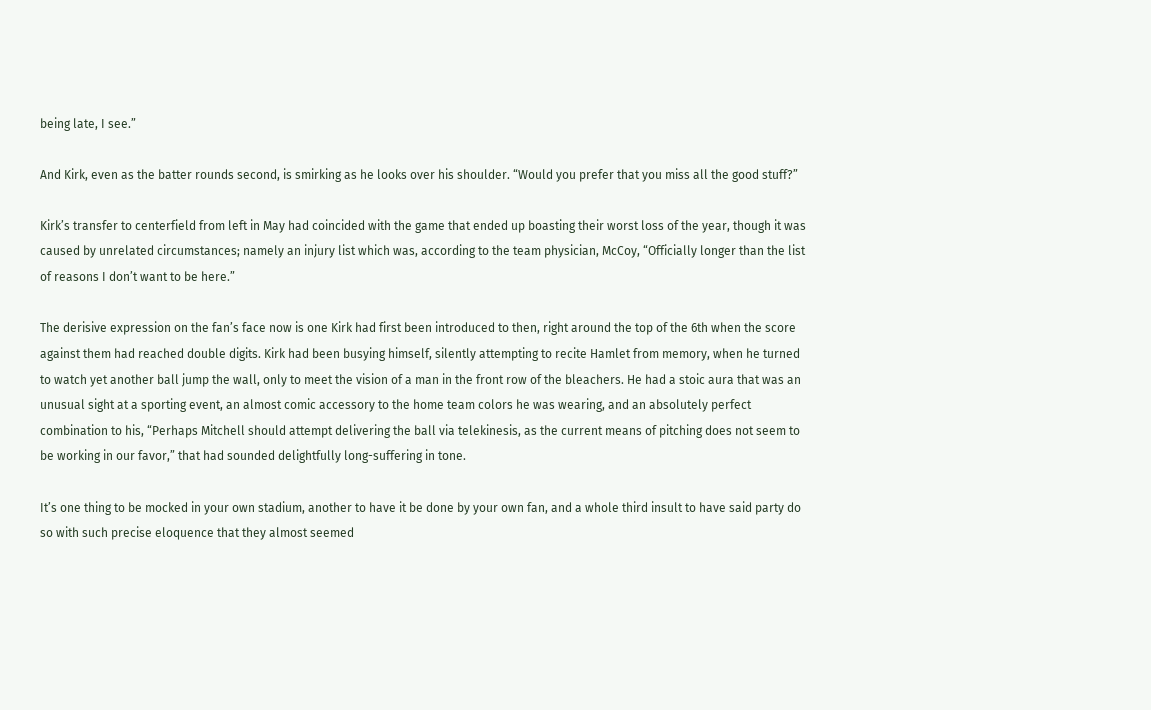being late, I see.”

And Kirk, even as the batter rounds second, is smirking as he looks over his shoulder. “Would you prefer that you miss all the good stuff?”

Kirk’s transfer to centerfield from left in May had coincided with the game that ended up boasting their worst loss of the year, though it was caused by unrelated circumstances; namely an injury list which was, according to the team physician, McCoy, “Officially longer than the list of reasons I don’t want to be here.”

The derisive expression on the fan’s face now is one Kirk had first been introduced to then, right around the top of the 6th when the score against them had reached double digits. Kirk had been busying himself, silently attempting to recite Hamlet from memory, when he turned to watch yet another ball jump the wall, only to meet the vision of a man in the front row of the bleachers. He had a stoic aura that was an unusual sight at a sporting event, an almost comic accessory to the home team colors he was wearing, and an absolutely perfect combination to his, “Perhaps Mitchell should attempt delivering the ball via telekinesis, as the current means of pitching does not seem to be working in our favor,” that had sounded delightfully long-suffering in tone.

It’s one thing to be mocked in your own stadium, another to have it be done by your own fan, and a whole third insult to have said party do so with such precise eloquence that they almost seemed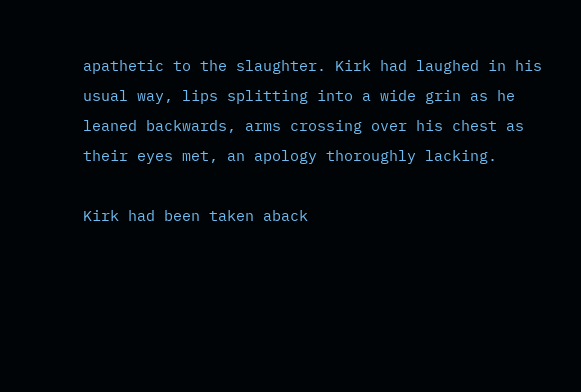apathetic to the slaughter. Kirk had laughed in his usual way, lips splitting into a wide grin as he leaned backwards, arms crossing over his chest as their eyes met, an apology thoroughly lacking.

Kirk had been taken aback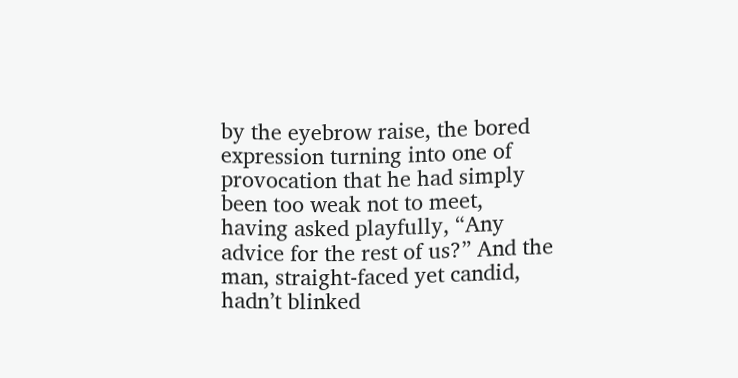by the eyebrow raise, the bored expression turning into one of provocation that he had simply been too weak not to meet, having asked playfully, “Any advice for the rest of us?” And the man, straight-faced yet candid, hadn’t blinked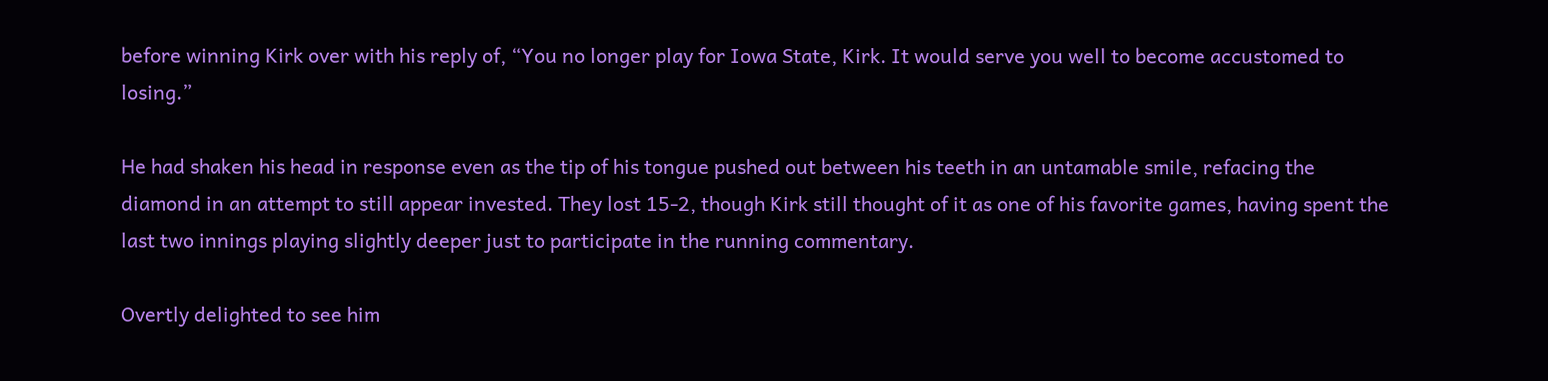before winning Kirk over with his reply of, “You no longer play for Iowa State, Kirk. It would serve you well to become accustomed to losing.”

He had shaken his head in response even as the tip of his tongue pushed out between his teeth in an untamable smile, refacing the diamond in an attempt to still appear invested. They lost 15-2, though Kirk still thought of it as one of his favorite games, having spent the last two innings playing slightly deeper just to participate in the running commentary.

Overtly delighted to see him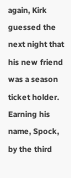again, Kirk guessed the next night that his new friend was a season ticket holder. Earning his name, Spock, by the third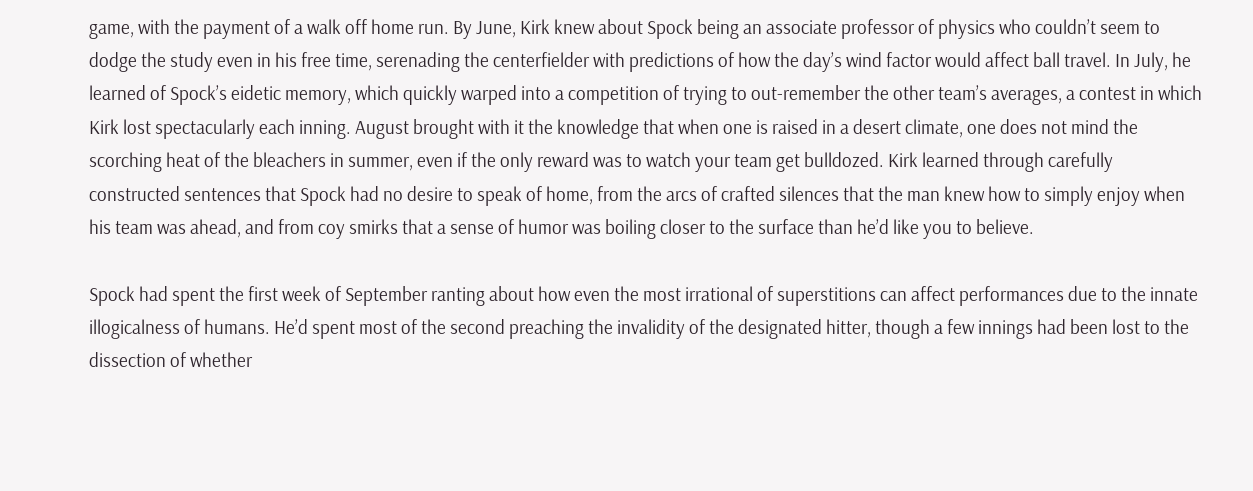game, with the payment of a walk off home run. By June, Kirk knew about Spock being an associate professor of physics who couldn’t seem to dodge the study even in his free time, serenading the centerfielder with predictions of how the day’s wind factor would affect ball travel. In July, he learned of Spock’s eidetic memory, which quickly warped into a competition of trying to out-remember the other team’s averages, a contest in which Kirk lost spectacularly each inning. August brought with it the knowledge that when one is raised in a desert climate, one does not mind the scorching heat of the bleachers in summer, even if the only reward was to watch your team get bulldozed. Kirk learned through carefully constructed sentences that Spock had no desire to speak of home, from the arcs of crafted silences that the man knew how to simply enjoy when his team was ahead, and from coy smirks that a sense of humor was boiling closer to the surface than he’d like you to believe.

Spock had spent the first week of September ranting about how even the most irrational of superstitions can affect performances due to the innate illogicalness of humans. He’d spent most of the second preaching the invalidity of the designated hitter, though a few innings had been lost to the dissection of whether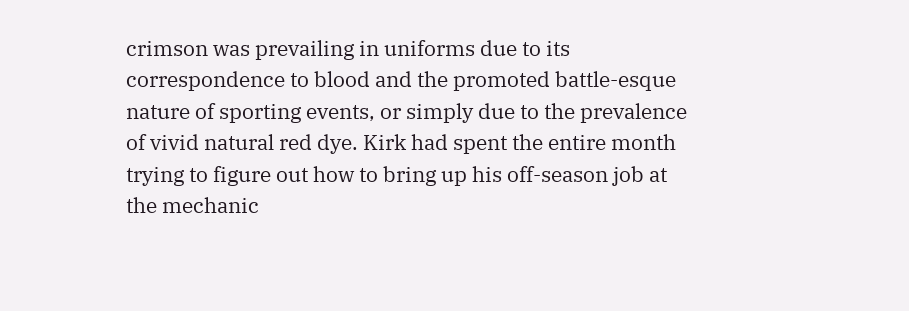crimson was prevailing in uniforms due to its correspondence to blood and the promoted battle-esque nature of sporting events, or simply due to the prevalence of vivid natural red dye. Kirk had spent the entire month trying to figure out how to bring up his off-season job at the mechanic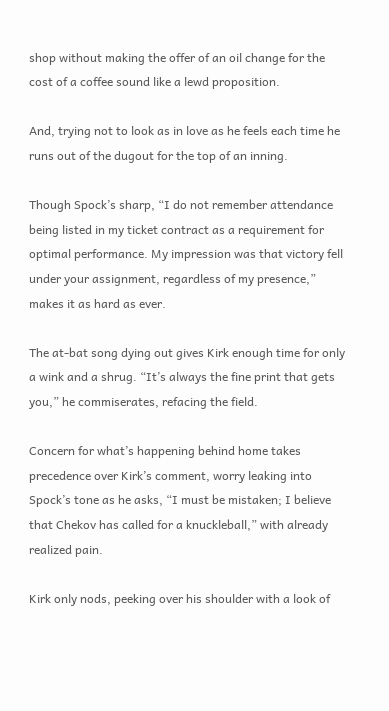shop without making the offer of an oil change for the cost of a coffee sound like a lewd proposition.

And, trying not to look as in love as he feels each time he runs out of the dugout for the top of an inning.

Though Spock’s sharp, “I do not remember attendance being listed in my ticket contract as a requirement for optimal performance. My impression was that victory fell under your assignment, regardless of my presence,” makes it as hard as ever.

The at-bat song dying out gives Kirk enough time for only a wink and a shrug. “It’s always the fine print that gets you,” he commiserates, refacing the field.

Concern for what’s happening behind home takes precedence over Kirk’s comment, worry leaking into Spock’s tone as he asks, “I must be mistaken; I believe that Chekov has called for a knuckleball,” with already realized pain.

Kirk only nods, peeking over his shoulder with a look of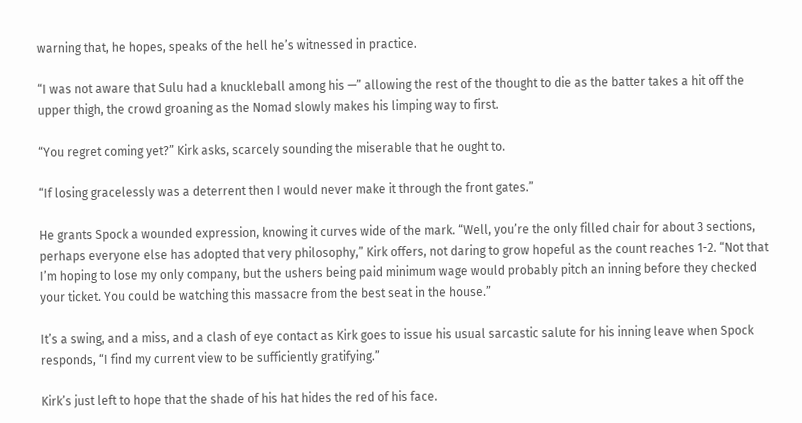warning that, he hopes, speaks of the hell he’s witnessed in practice.

“I was not aware that Sulu had a knuckleball among his —” allowing the rest of the thought to die as the batter takes a hit off the upper thigh, the crowd groaning as the Nomad slowly makes his limping way to first.

“You regret coming yet?” Kirk asks, scarcely sounding the miserable that he ought to.

“If losing gracelessly was a deterrent then I would never make it through the front gates.”

He grants Spock a wounded expression, knowing it curves wide of the mark. “Well, you’re the only filled chair for about 3 sections, perhaps everyone else has adopted that very philosophy,” Kirk offers, not daring to grow hopeful as the count reaches 1-2. “Not that I’m hoping to lose my only company, but the ushers being paid minimum wage would probably pitch an inning before they checked your ticket. You could be watching this massacre from the best seat in the house.”

It’s a swing, and a miss, and a clash of eye contact as Kirk goes to issue his usual sarcastic salute for his inning leave when Spock responds, “I find my current view to be sufficiently gratifying.”

Kirk’s just left to hope that the shade of his hat hides the red of his face.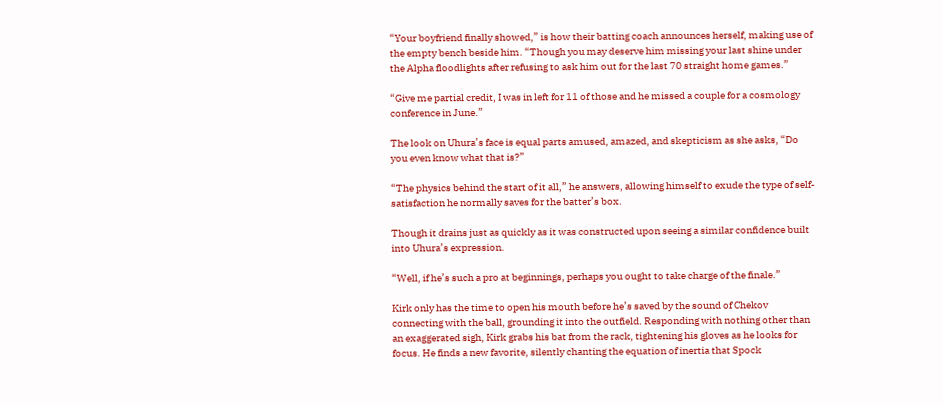“Your boyfriend finally showed,” is how their batting coach announces herself, making use of the empty bench beside him. “Though you may deserve him missing your last shine under the Alpha floodlights after refusing to ask him out for the last 70 straight home games.”

“Give me partial credit, I was in left for 11 of those and he missed a couple for a cosmology conference in June.”

The look on Uhura’s face is equal parts amused, amazed, and skepticism as she asks, “Do you even know what that is?”

“The physics behind the start of it all,” he answers, allowing himself to exude the type of self-satisfaction he normally saves for the batter’s box.

Though it drains just as quickly as it was constructed upon seeing a similar confidence built into Uhura’s expression.

“Well, if he’s such a pro at beginnings, perhaps you ought to take charge of the finale.”

Kirk only has the time to open his mouth before he’s saved by the sound of Chekov connecting with the ball, grounding it into the outfield. Responding with nothing other than an exaggerated sigh, Kirk grabs his bat from the rack, tightening his gloves as he looks for focus. He finds a new favorite, silently chanting the equation of inertia that Spock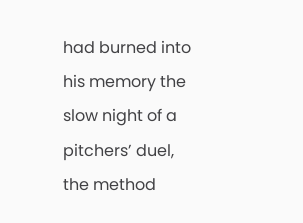had burned into his memory the slow night of a pitchers’ duel, the method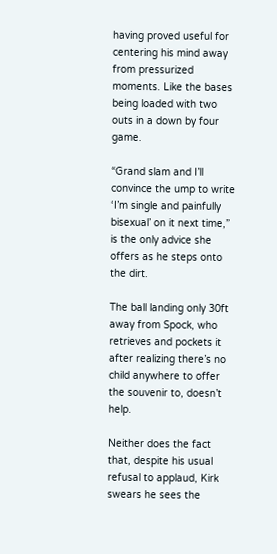having proved useful for centering his mind away from pressurized moments. Like the bases being loaded with two outs in a down by four game.

“Grand slam and I’ll convince the ump to write ‘I’m single and painfully bisexual’ on it next time,” is the only advice she offers as he steps onto the dirt.

The ball landing only 30ft away from Spock, who retrieves and pockets it after realizing there’s no child anywhere to offer the souvenir to, doesn’t help.

Neither does the fact that, despite his usual refusal to applaud, Kirk swears he sees the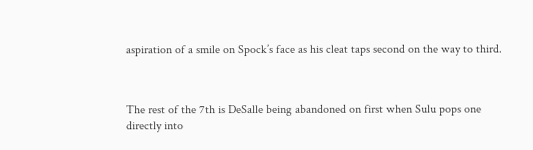aspiration of a smile on Spock’s face as his cleat taps second on the way to third.



The rest of the 7th is DeSalle being abandoned on first when Sulu pops one directly into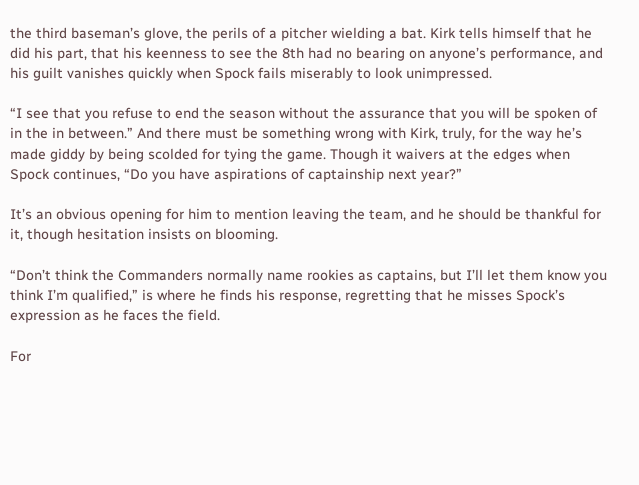the third baseman’s glove, the perils of a pitcher wielding a bat. Kirk tells himself that he did his part, that his keenness to see the 8th had no bearing on anyone’s performance, and his guilt vanishes quickly when Spock fails miserably to look unimpressed.

“I see that you refuse to end the season without the assurance that you will be spoken of in the in between.” And there must be something wrong with Kirk, truly, for the way he’s made giddy by being scolded for tying the game. Though it waivers at the edges when Spock continues, “Do you have aspirations of captainship next year?”

It’s an obvious opening for him to mention leaving the team, and he should be thankful for it, though hesitation insists on blooming.

“Don’t think the Commanders normally name rookies as captains, but I’ll let them know you think I’m qualified,” is where he finds his response, regretting that he misses Spock’s expression as he faces the field.

For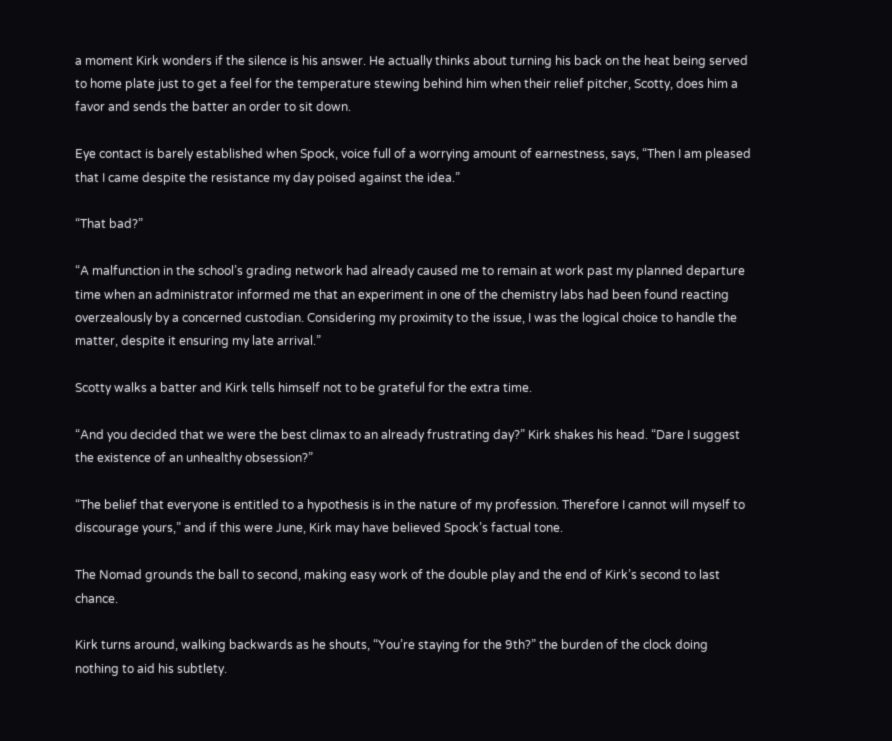a moment Kirk wonders if the silence is his answer. He actually thinks about turning his back on the heat being served to home plate just to get a feel for the temperature stewing behind him when their relief pitcher, Scotty, does him a favor and sends the batter an order to sit down.

Eye contact is barely established when Spock, voice full of a worrying amount of earnestness, says, “Then I am pleased that I came despite the resistance my day poised against the idea.”

“That bad?”

“A malfunction in the school’s grading network had already caused me to remain at work past my planned departure time when an administrator informed me that an experiment in one of the chemistry labs had been found reacting overzealously by a concerned custodian. Considering my proximity to the issue, I was the logical choice to handle the matter, despite it ensuring my late arrival.”

Scotty walks a batter and Kirk tells himself not to be grateful for the extra time.

“And you decided that we were the best climax to an already frustrating day?” Kirk shakes his head. “Dare I suggest the existence of an unhealthy obsession?”

“The belief that everyone is entitled to a hypothesis is in the nature of my profession. Therefore I cannot will myself to discourage yours,” and if this were June, Kirk may have believed Spock’s factual tone.

The Nomad grounds the ball to second, making easy work of the double play and the end of Kirk’s second to last chance.

Kirk turns around, walking backwards as he shouts, “You’re staying for the 9th?” the burden of the clock doing nothing to aid his subtlety.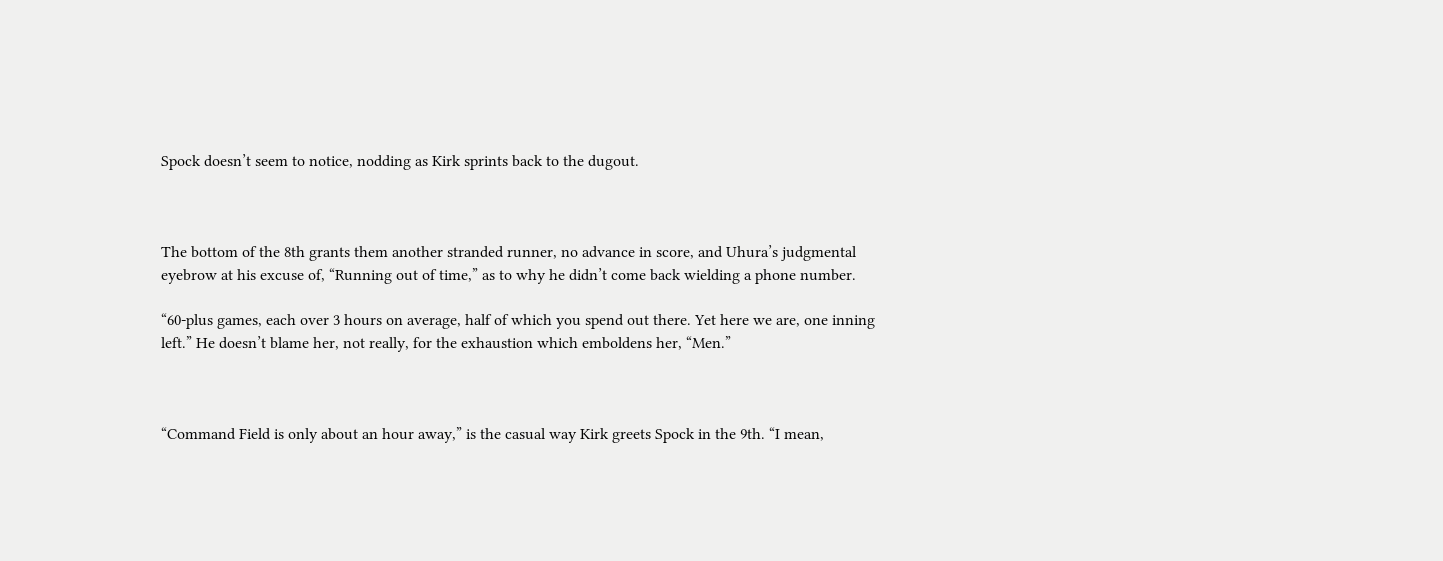Spock doesn’t seem to notice, nodding as Kirk sprints back to the dugout.



The bottom of the 8th grants them another stranded runner, no advance in score, and Uhura’s judgmental eyebrow at his excuse of, “Running out of time,” as to why he didn’t come back wielding a phone number.

“60-plus games, each over 3 hours on average, half of which you spend out there. Yet here we are, one inning left.” He doesn’t blame her, not really, for the exhaustion which emboldens her, “Men.”



“Command Field is only about an hour away,” is the casual way Kirk greets Spock in the 9th. “I mean,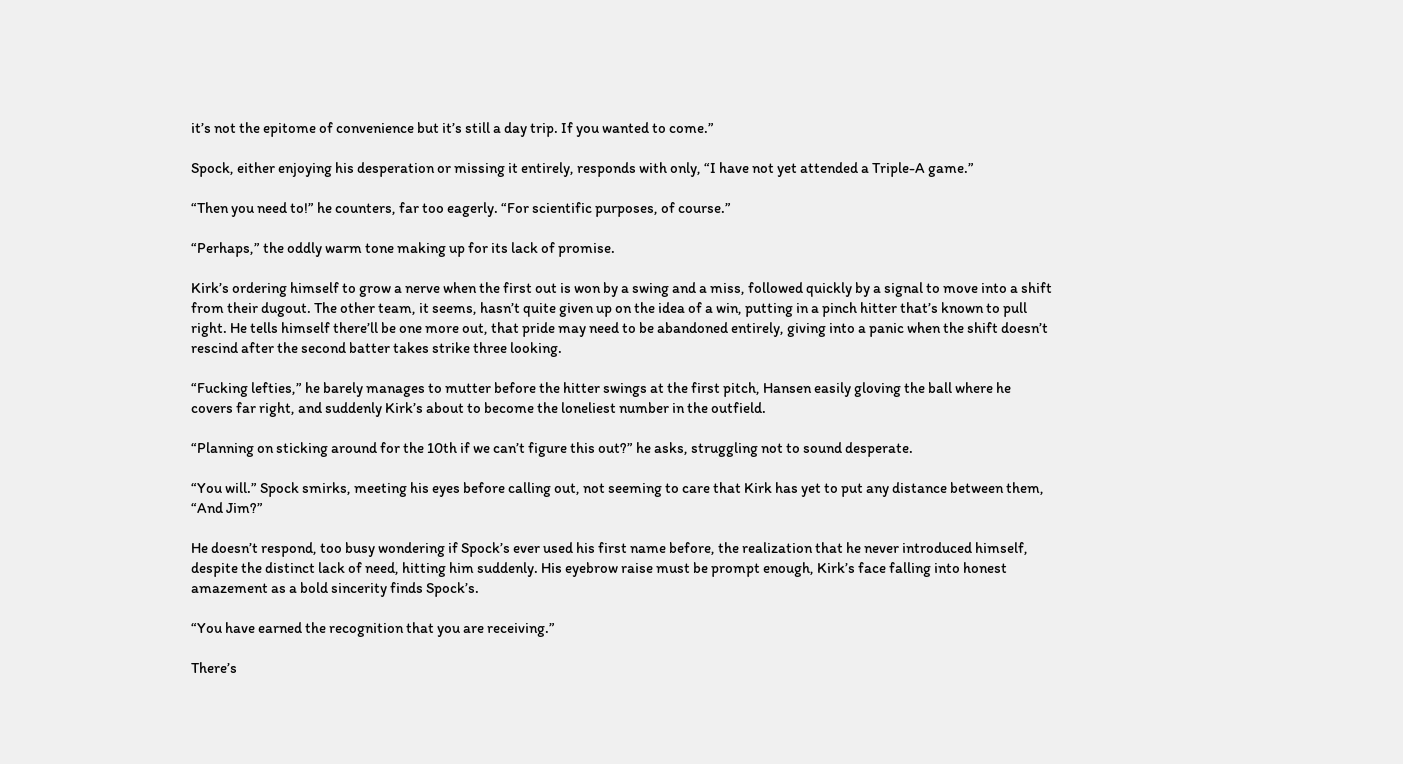it’s not the epitome of convenience but it’s still a day trip. If you wanted to come.”

Spock, either enjoying his desperation or missing it entirely, responds with only, “I have not yet attended a Triple-A game.”

“Then you need to!” he counters, far too eagerly. “For scientific purposes, of course.”

“Perhaps,” the oddly warm tone making up for its lack of promise.

Kirk’s ordering himself to grow a nerve when the first out is won by a swing and a miss, followed quickly by a signal to move into a shift from their dugout. The other team, it seems, hasn’t quite given up on the idea of a win, putting in a pinch hitter that’s known to pull right. He tells himself there’ll be one more out, that pride may need to be abandoned entirely, giving into a panic when the shift doesn’t rescind after the second batter takes strike three looking.

“Fucking lefties,” he barely manages to mutter before the hitter swings at the first pitch, Hansen easily gloving the ball where he covers far right, and suddenly Kirk’s about to become the loneliest number in the outfield.

“Planning on sticking around for the 10th if we can’t figure this out?” he asks, struggling not to sound desperate.

“You will.” Spock smirks, meeting his eyes before calling out, not seeming to care that Kirk has yet to put any distance between them, “And Jim?”

He doesn’t respond, too busy wondering if Spock’s ever used his first name before, the realization that he never introduced himself, despite the distinct lack of need, hitting him suddenly. His eyebrow raise must be prompt enough, Kirk’s face falling into honest amazement as a bold sincerity finds Spock’s.

“You have earned the recognition that you are receiving.”

There’s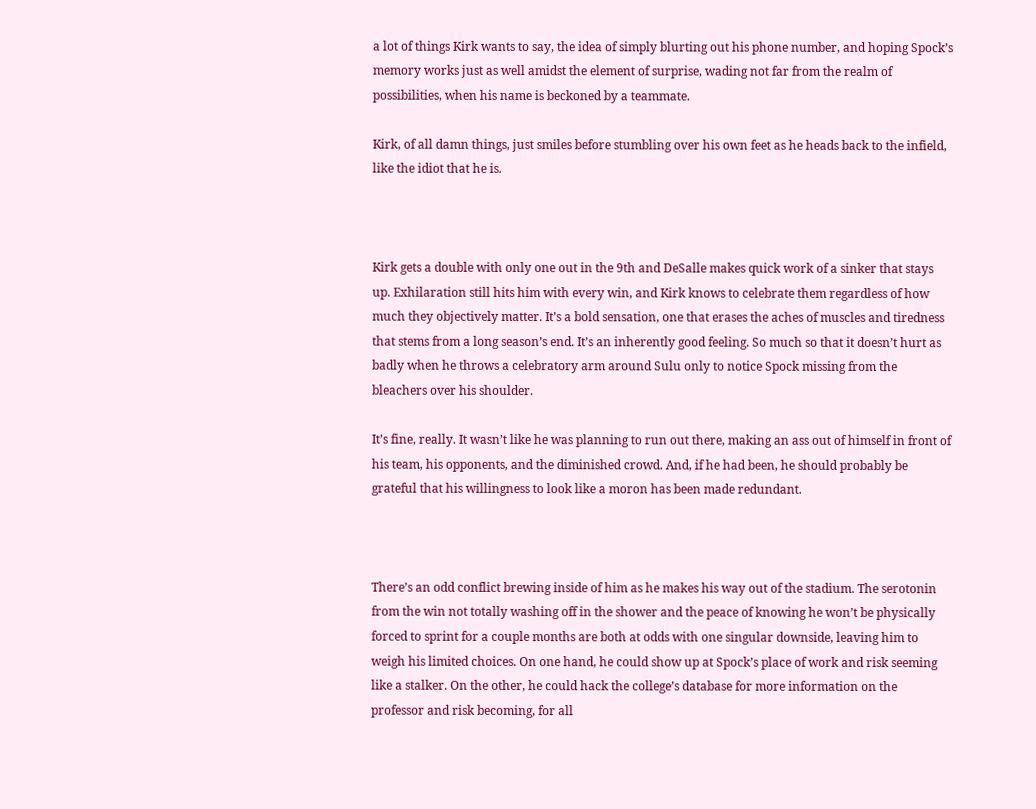a lot of things Kirk wants to say, the idea of simply blurting out his phone number, and hoping Spock’s memory works just as well amidst the element of surprise, wading not far from the realm of possibilities, when his name is beckoned by a teammate.

Kirk, of all damn things, just smiles before stumbling over his own feet as he heads back to the infield, like the idiot that he is.



Kirk gets a double with only one out in the 9th and DeSalle makes quick work of a sinker that stays up. Exhilaration still hits him with every win, and Kirk knows to celebrate them regardless of how much they objectively matter. It’s a bold sensation, one that erases the aches of muscles and tiredness that stems from a long season’s end. It’s an inherently good feeling. So much so that it doesn’t hurt as badly when he throws a celebratory arm around Sulu only to notice Spock missing from the bleachers over his shoulder.

It’s fine, really. It wasn’t like he was planning to run out there, making an ass out of himself in front of his team, his opponents, and the diminished crowd. And, if he had been, he should probably be grateful that his willingness to look like a moron has been made redundant.



There’s an odd conflict brewing inside of him as he makes his way out of the stadium. The serotonin from the win not totally washing off in the shower and the peace of knowing he won’t be physically forced to sprint for a couple months are both at odds with one singular downside, leaving him to weigh his limited choices. On one hand, he could show up at Spock’s place of work and risk seeming like a stalker. On the other, he could hack the college’s database for more information on the professor and risk becoming, for all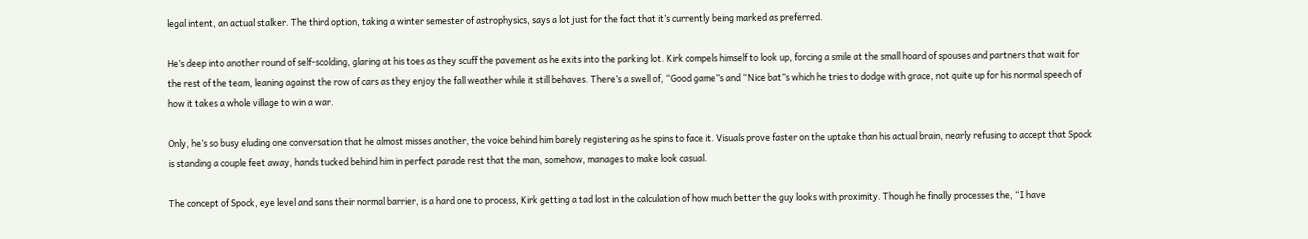legal intent, an actual stalker. The third option, taking a winter semester of astrophysics, says a lot just for the fact that it’s currently being marked as preferred.

He’s deep into another round of self-scolding, glaring at his toes as they scuff the pavement as he exits into the parking lot. Kirk compels himself to look up, forcing a smile at the small hoard of spouses and partners that wait for the rest of the team, leaning against the row of cars as they enjoy the fall weather while it still behaves. There’s a swell of, “Good game”s and “Nice bat”s which he tries to dodge with grace, not quite up for his normal speech of how it takes a whole village to win a war.

Only, he’s so busy eluding one conversation that he almost misses another, the voice behind him barely registering as he spins to face it. Visuals prove faster on the uptake than his actual brain, nearly refusing to accept that Spock is standing a couple feet away, hands tucked behind him in perfect parade rest that the man, somehow, manages to make look casual.

The concept of Spock, eye level and sans their normal barrier, is a hard one to process, Kirk getting a tad lost in the calculation of how much better the guy looks with proximity. Though he finally processes the, “I have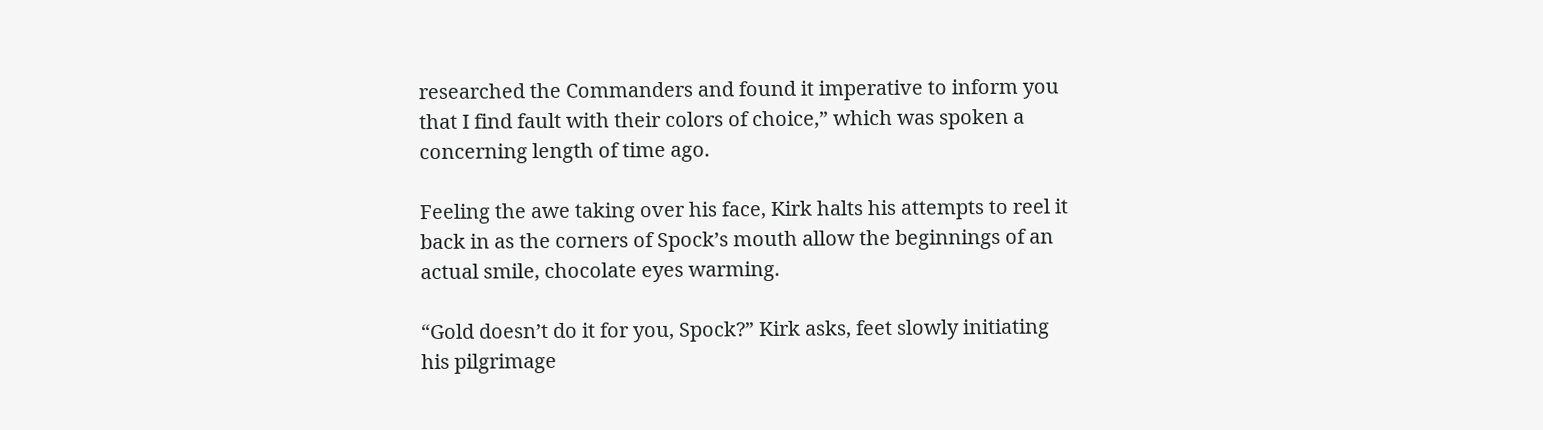researched the Commanders and found it imperative to inform you that I find fault with their colors of choice,” which was spoken a concerning length of time ago.

Feeling the awe taking over his face, Kirk halts his attempts to reel it back in as the corners of Spock’s mouth allow the beginnings of an actual smile, chocolate eyes warming.

“Gold doesn’t do it for you, Spock?” Kirk asks, feet slowly initiating his pilgrimage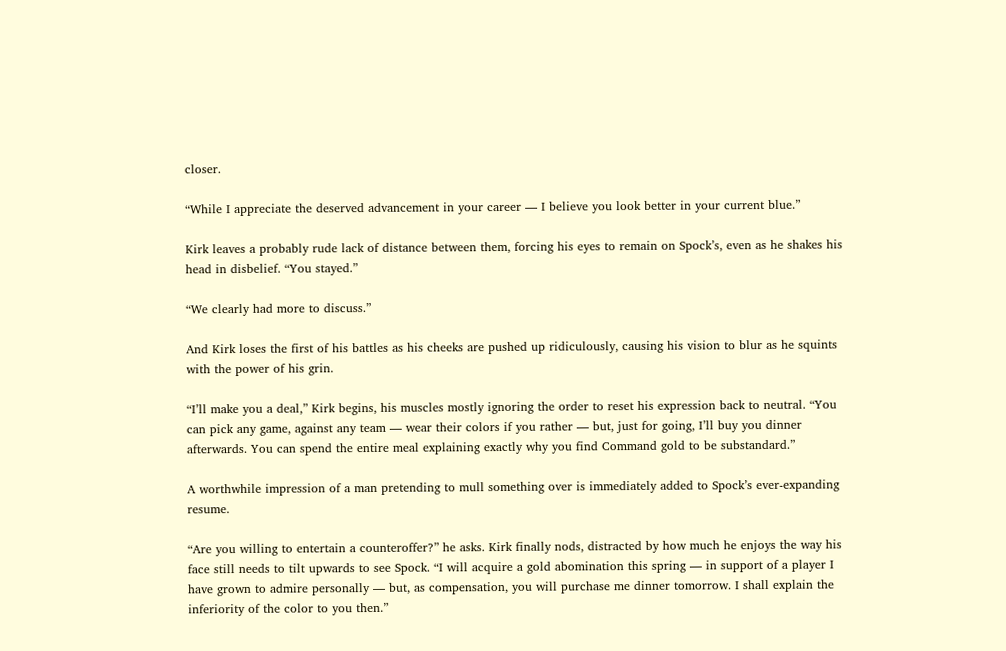closer.

“While I appreciate the deserved advancement in your career — I believe you look better in your current blue.”

Kirk leaves a probably rude lack of distance between them, forcing his eyes to remain on Spock’s, even as he shakes his head in disbelief. “You stayed.”

“We clearly had more to discuss.”

And Kirk loses the first of his battles as his cheeks are pushed up ridiculously, causing his vision to blur as he squints with the power of his grin.

“I’ll make you a deal,” Kirk begins, his muscles mostly ignoring the order to reset his expression back to neutral. “You can pick any game, against any team — wear their colors if you rather — but, just for going, I’ll buy you dinner afterwards. You can spend the entire meal explaining exactly why you find Command gold to be substandard.”

A worthwhile impression of a man pretending to mull something over is immediately added to Spock’s ever-expanding resume.

“Are you willing to entertain a counteroffer?” he asks. Kirk finally nods, distracted by how much he enjoys the way his face still needs to tilt upwards to see Spock. “I will acquire a gold abomination this spring — in support of a player I have grown to admire personally — but, as compensation, you will purchase me dinner tomorrow. I shall explain the inferiority of the color to you then.”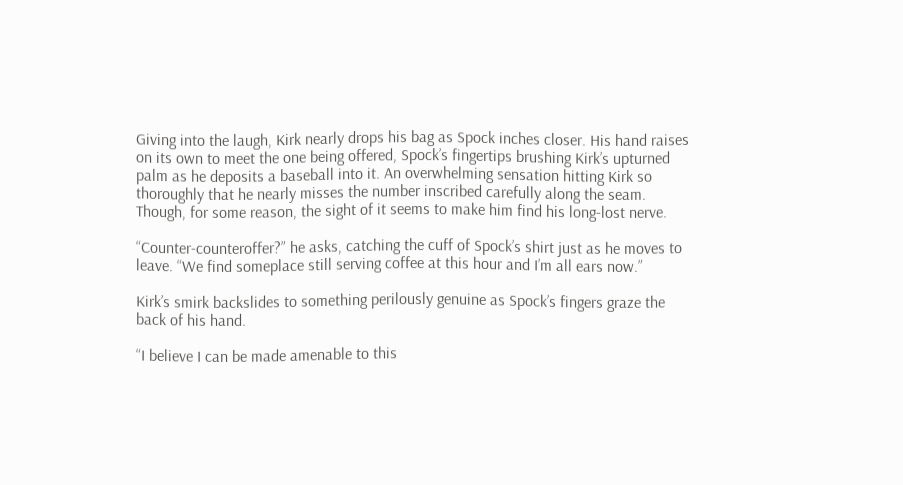Giving into the laugh, Kirk nearly drops his bag as Spock inches closer. His hand raises on its own to meet the one being offered, Spock’s fingertips brushing Kirk’s upturned palm as he deposits a baseball into it. An overwhelming sensation hitting Kirk so thoroughly that he nearly misses the number inscribed carefully along the seam. Though, for some reason, the sight of it seems to make him find his long-lost nerve.

“Counter-counteroffer?” he asks, catching the cuff of Spock’s shirt just as he moves to leave. “We find someplace still serving coffee at this hour and I’m all ears now.”

Kirk’s smirk backslides to something perilously genuine as Spock’s fingers graze the back of his hand.

“I believe I can be made amenable to this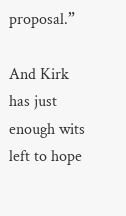proposal.”

And Kirk has just enough wits left to hope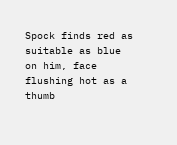Spock finds red as suitable as blue on him, face flushing hot as a thumb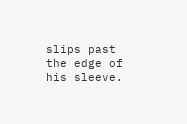slips past the edge of his sleeve.